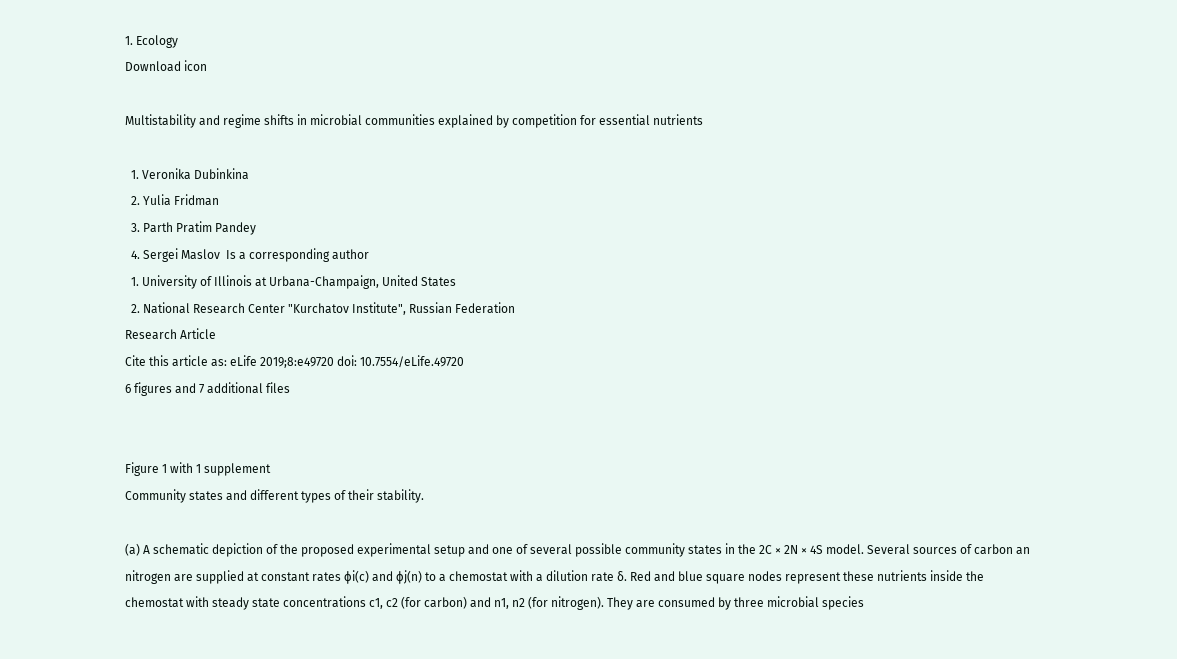1. Ecology
Download icon

Multistability and regime shifts in microbial communities explained by competition for essential nutrients

  1. Veronika Dubinkina
  2. Yulia Fridman
  3. Parth Pratim Pandey
  4. Sergei Maslov  Is a corresponding author
  1. University of Illinois at Urbana-Champaign, United States
  2. National Research Center "Kurchatov Institute", Russian Federation
Research Article
Cite this article as: eLife 2019;8:e49720 doi: 10.7554/eLife.49720
6 figures and 7 additional files


Figure 1 with 1 supplement
Community states and different types of their stability.

(a) A schematic depiction of the proposed experimental setup and one of several possible community states in the 2C × 2N × 4S model. Several sources of carbon an nitrogen are supplied at constant rates ϕi(c) and ϕj(n) to a chemostat with a dilution rate δ. Red and blue square nodes represent these nutrients inside the chemostat with steady state concentrations c1, c2 (for carbon) and n1, n2 (for nitrogen). They are consumed by three microbial species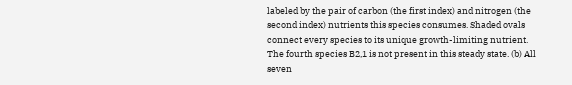labeled by the pair of carbon (the first index) and nitrogen (the second index) nutrients this species consumes. Shaded ovals connect every species to its unique growth-limiting nutrient. The fourth species B2,1 is not present in this steady state. (b) All seven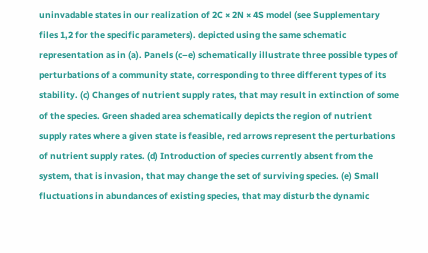uninvadable states in our realization of 2C × 2N × 4S model (see Supplementary files 1,2 for the specific parameters). depicted using the same schematic representation as in (a). Panels (c–e) schematically illustrate three possible types of perturbations of a community state, corresponding to three different types of its stability. (c) Changes of nutrient supply rates, that may result in extinction of some of the species. Green shaded area schematically depicts the region of nutrient supply rates where a given state is feasible, red arrows represent the perturbations of nutrient supply rates. (d) Introduction of species currently absent from the system, that is invasion, that may change the set of surviving species. (e) Small fluctuations in abundances of existing species, that may disturb the dynamic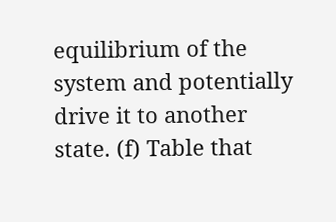equilibrium of the system and potentially drive it to another state. (f) Table that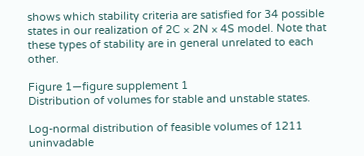shows which stability criteria are satisfied for 34 possible states in our realization of 2C × 2N × 4S model. Note that these types of stability are in general unrelated to each other.

Figure 1—figure supplement 1
Distribution of volumes for stable and unstable states.

Log-normal distribution of feasible volumes of 1211 uninvadable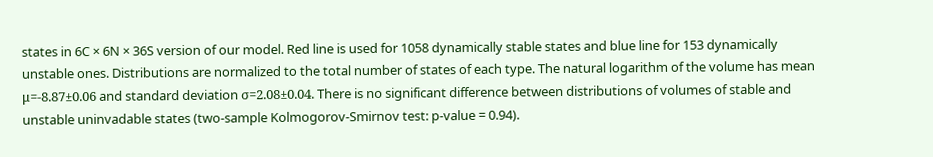states in 6C × 6N × 36S version of our model. Red line is used for 1058 dynamically stable states and blue line for 153 dynamically unstable ones. Distributions are normalized to the total number of states of each type. The natural logarithm of the volume has mean μ=-8.87±0.06 and standard deviation σ=2.08±0.04. There is no significant difference between distributions of volumes of stable and unstable uninvadable states (two-sample Kolmogorov-Smirnov test: p-value = 0.94).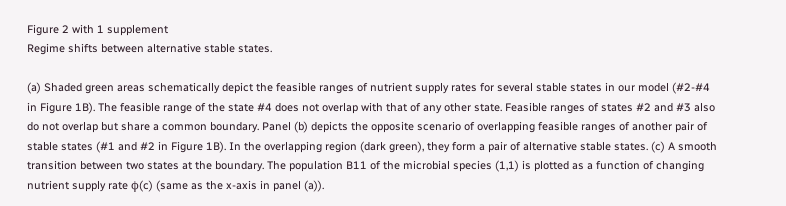Figure 2 with 1 supplement
Regime shifts between alternative stable states.

(a) Shaded green areas schematically depict the feasible ranges of nutrient supply rates for several stable states in our model (#2-#4 in Figure 1B). The feasible range of the state #4 does not overlap with that of any other state. Feasible ranges of states #2 and #3 also do not overlap but share a common boundary. Panel (b) depicts the opposite scenario of overlapping feasible ranges of another pair of stable states (#1 and #2 in Figure 1B). In the overlapping region (dark green), they form a pair of alternative stable states. (c) A smooth transition between two states at the boundary. The population B11 of the microbial species (1,1) is plotted as a function of changing nutrient supply rate ϕ(c) (same as the x-axis in panel (a)).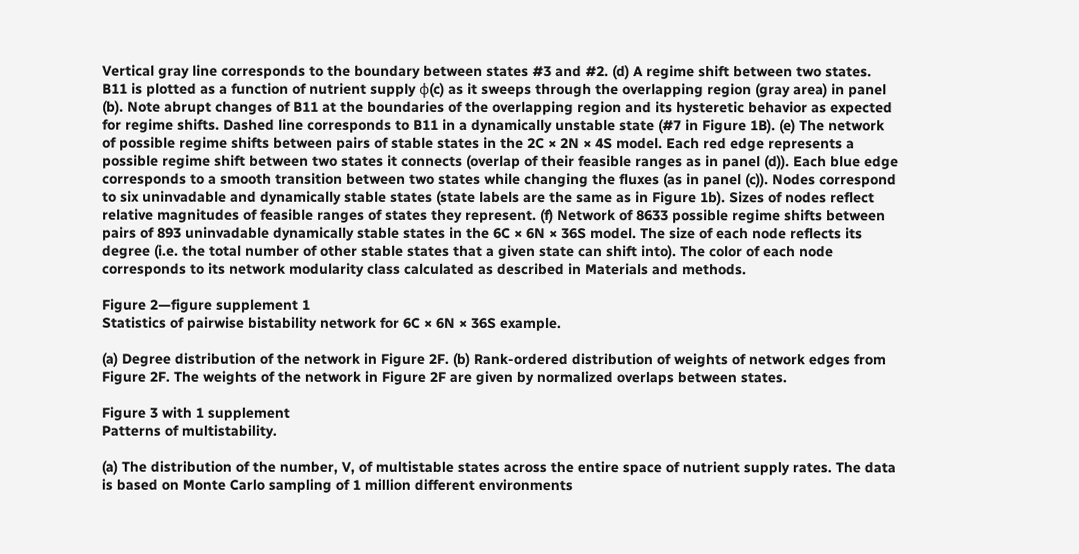Vertical gray line corresponds to the boundary between states #3 and #2. (d) A regime shift between two states. B11 is plotted as a function of nutrient supply ϕ(c) as it sweeps through the overlapping region (gray area) in panel (b). Note abrupt changes of B11 at the boundaries of the overlapping region and its hysteretic behavior as expected for regime shifts. Dashed line corresponds to B11 in a dynamically unstable state (#7 in Figure 1B). (e) The network of possible regime shifts between pairs of stable states in the 2C × 2N × 4S model. Each red edge represents a possible regime shift between two states it connects (overlap of their feasible ranges as in panel (d)). Each blue edge corresponds to a smooth transition between two states while changing the fluxes (as in panel (c)). Nodes correspond to six uninvadable and dynamically stable states (state labels are the same as in Figure 1b). Sizes of nodes reflect relative magnitudes of feasible ranges of states they represent. (f) Network of 8633 possible regime shifts between pairs of 893 uninvadable dynamically stable states in the 6C × 6N × 36S model. The size of each node reflects its degree (i.e. the total number of other stable states that a given state can shift into). The color of each node corresponds to its network modularity class calculated as described in Materials and methods.

Figure 2—figure supplement 1
Statistics of pairwise bistability network for 6C × 6N × 36S example.

(a) Degree distribution of the network in Figure 2F. (b) Rank-ordered distribution of weights of network edges from Figure 2F. The weights of the network in Figure 2F are given by normalized overlaps between states.

Figure 3 with 1 supplement
Patterns of multistability.

(a) The distribution of the number, V, of multistable states across the entire space of nutrient supply rates. The data is based on Monte Carlo sampling of 1 million different environments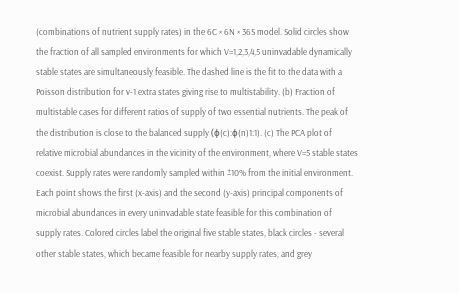(combinations of nutrient supply rates) in the 6C × 6N × 36S model. Solid circles show the fraction of all sampled environments for which V=1,2,3,4,5 uninvadable dynamically stable states are simultaneously feasible. The dashed line is the fit to the data with a Poisson distribution for v-1 extra states giving rise to multistability. (b) Fraction of multistable cases for different ratios of supply of two essential nutrients. The peak of the distribution is close to the balanced supply (ϕ(c):ϕ(n)1:1). (c) The PCA plot of relative microbial abundances in the vicinity of the environment, where V=5 stable states coexist. Supply rates were randomly sampled within ±10% from the initial environment. Each point shows the first (x-axis) and the second (y-axis) principal components of microbial abundances in every uninvadable state feasible for this combination of supply rates. Colored circles label the original five stable states, black circles - several other stable states, which became feasible for nearby supply rates, and grey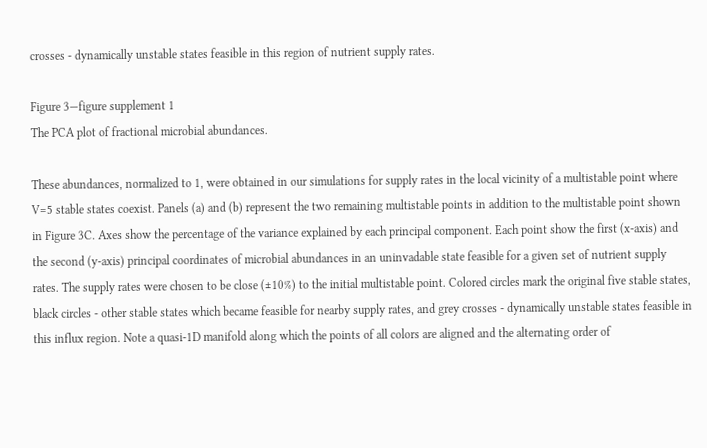crosses - dynamically unstable states feasible in this region of nutrient supply rates.

Figure 3—figure supplement 1
The PCA plot of fractional microbial abundances.

These abundances, normalized to 1, were obtained in our simulations for supply rates in the local vicinity of a multistable point where V=5 stable states coexist. Panels (a) and (b) represent the two remaining multistable points in addition to the multistable point shown in Figure 3C. Axes show the percentage of the variance explained by each principal component. Each point show the first (x-axis) and the second (y-axis) principal coordinates of microbial abundances in an uninvadable state feasible for a given set of nutrient supply rates. The supply rates were chosen to be close (±10%) to the initial multistable point. Colored circles mark the original five stable states, black circles - other stable states which became feasible for nearby supply rates, and grey crosses - dynamically unstable states feasible in this influx region. Note a quasi-1D manifold along which the points of all colors are aligned and the alternating order of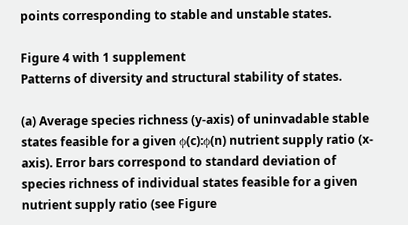points corresponding to stable and unstable states.

Figure 4 with 1 supplement
Patterns of diversity and structural stability of states.

(a) Average species richness (y-axis) of uninvadable stable states feasible for a given ϕ(c):ϕ(n) nutrient supply ratio (x-axis). Error bars correspond to standard deviation of species richness of individual states feasible for a given nutrient supply ratio (see Figure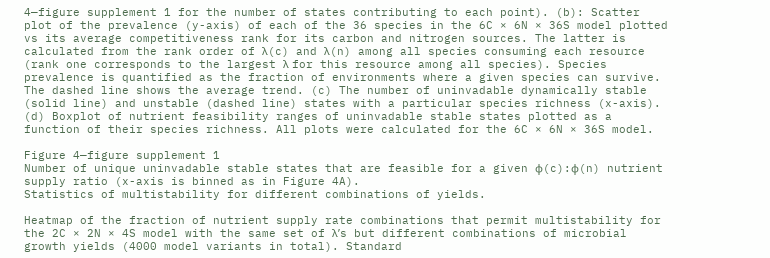4—figure supplement 1 for the number of states contributing to each point). (b): Scatter plot of the prevalence (y-axis) of each of the 36 species in the 6C × 6N × 36S model plotted vs its average competitiveness rank for its carbon and nitrogen sources. The latter is calculated from the rank order of λ(c) and λ(n) among all species consuming each resource (rank one corresponds to the largest λ for this resource among all species). Species prevalence is quantified as the fraction of environments where a given species can survive. The dashed line shows the average trend. (c) The number of uninvadable dynamically stable (solid line) and unstable (dashed line) states with a particular species richness (x-axis). (d) Boxplot of nutrient feasibility ranges of uninvadable stable states plotted as a function of their species richness. All plots were calculated for the 6C × 6N × 36S model.

Figure 4—figure supplement 1
Number of unique uninvadable stable states that are feasible for a given ϕ(c):ϕ(n) nutrient supply ratio (x-axis is binned as in Figure 4A).
Statistics of multistability for different combinations of yields.

Heatmap of the fraction of nutrient supply rate combinations that permit multistability for the 2C × 2N × 4S model with the same set of λ’s but different combinations of microbial growth yields (4000 model variants in total). Standard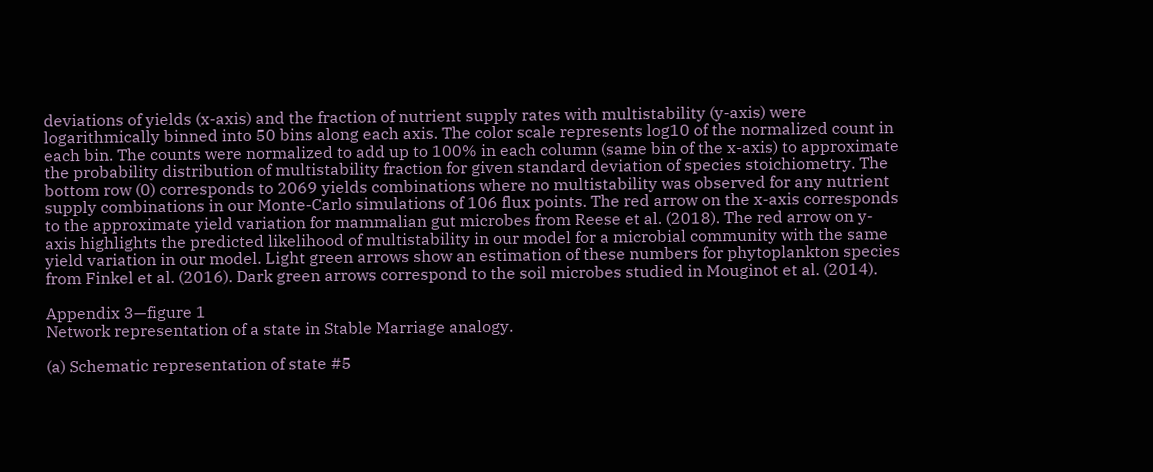deviations of yields (x-axis) and the fraction of nutrient supply rates with multistability (y-axis) were logarithmically binned into 50 bins along each axis. The color scale represents log10 of the normalized count in each bin. The counts were normalized to add up to 100% in each column (same bin of the x-axis) to approximate the probability distribution of multistability fraction for given standard deviation of species stoichiometry. The bottom row (0) corresponds to 2069 yields combinations where no multistability was observed for any nutrient supply combinations in our Monte-Carlo simulations of 106 flux points. The red arrow on the x-axis corresponds to the approximate yield variation for mammalian gut microbes from Reese et al. (2018). The red arrow on y-axis highlights the predicted likelihood of multistability in our model for a microbial community with the same yield variation in our model. Light green arrows show an estimation of these numbers for phytoplankton species from Finkel et al. (2016). Dark green arrows correspond to the soil microbes studied in Mouginot et al. (2014).

Appendix 3—figure 1
Network representation of a state in Stable Marriage analogy.

(a) Schematic representation of state #5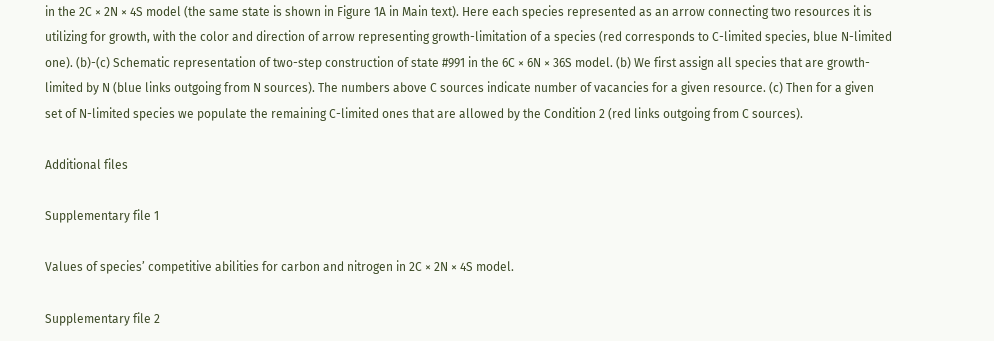in the 2C × 2N × 4S model (the same state is shown in Figure 1A in Main text). Here each species represented as an arrow connecting two resources it is utilizing for growth, with the color and direction of arrow representing growth-limitation of a species (red corresponds to C-limited species, blue N-limited one). (b)-(c) Schematic representation of two-step construction of state #991 in the 6C × 6N × 36S model. (b) We first assign all species that are growth-limited by N (blue links outgoing from N sources). The numbers above C sources indicate number of vacancies for a given resource. (c) Then for a given set of N-limited species we populate the remaining C-limited ones that are allowed by the Condition 2 (red links outgoing from C sources).

Additional files

Supplementary file 1

Values of species’ competitive abilities for carbon and nitrogen in 2C × 2N × 4S model.

Supplementary file 2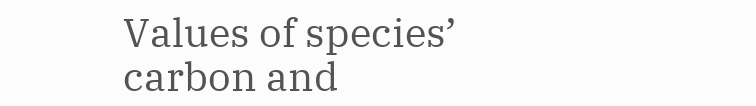Values of species’ carbon and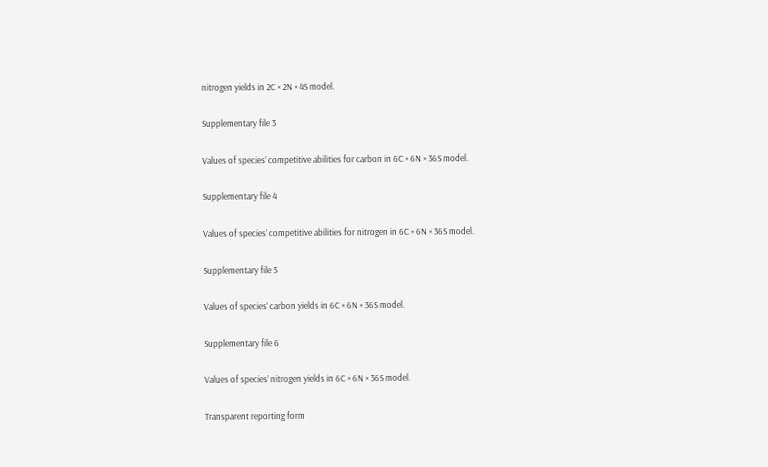nitrogen yields in 2C × 2N × 4S model.

Supplementary file 3

Values of species’ competitive abilities for carbon in 6C × 6N × 36S model.

Supplementary file 4

Values of species’ competitive abilities for nitrogen in 6C × 6N × 36S model.

Supplementary file 5

Values of species’ carbon yields in 6C × 6N × 36S model.

Supplementary file 6

Values of species’ nitrogen yields in 6C × 6N × 36S model.

Transparent reporting form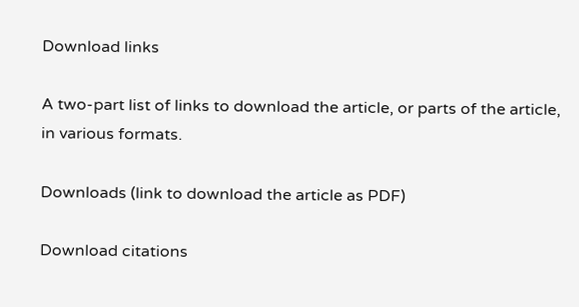Download links

A two-part list of links to download the article, or parts of the article, in various formats.

Downloads (link to download the article as PDF)

Download citations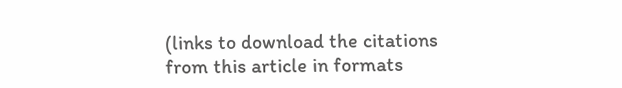(links to download the citations from this article in formats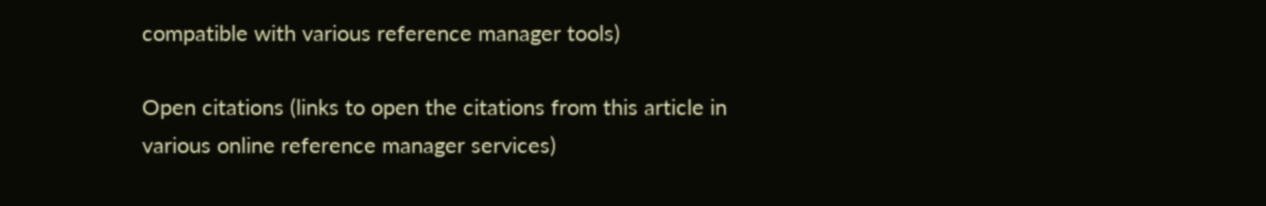compatible with various reference manager tools)

Open citations (links to open the citations from this article in various online reference manager services)